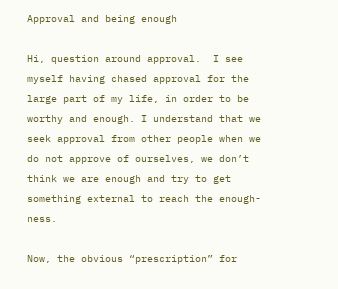Approval and being enough

Hi, question around approval.  I see myself having chased approval for the large part of my life, in order to be worthy and enough. I understand that we seek approval from other people when we do not approve of ourselves, we don’t think we are enough and try to get something external to reach the enough-ness.

Now, the obvious “prescription” for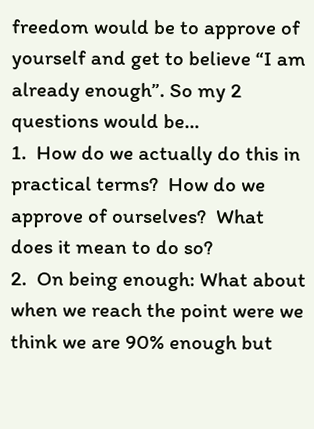freedom would be to approve of yourself and get to believe “I am already enough”. So my 2 questions would be…
1.  How do we actually do this in practical terms?  How do we approve of ourselves?  What does it mean to do so?
2.  On being enough: What about when we reach the point were we think we are 90% enough but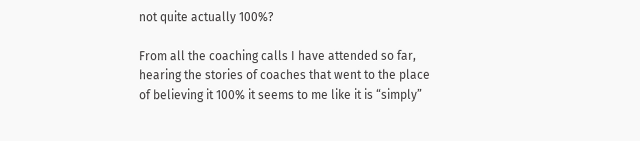not quite actually 100%?

From all the coaching calls I have attended so far, hearing the stories of coaches that went to the place of believing it 100% it seems to me like it is “simply”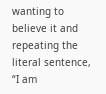wanting to believe it and repeating the literal sentence, “I am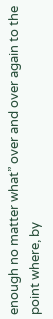enough no matter what” over and over again to the point where, by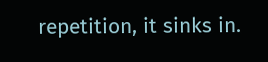repetition, it sinks in.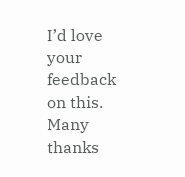I’d love your feedback on this. Many thanks